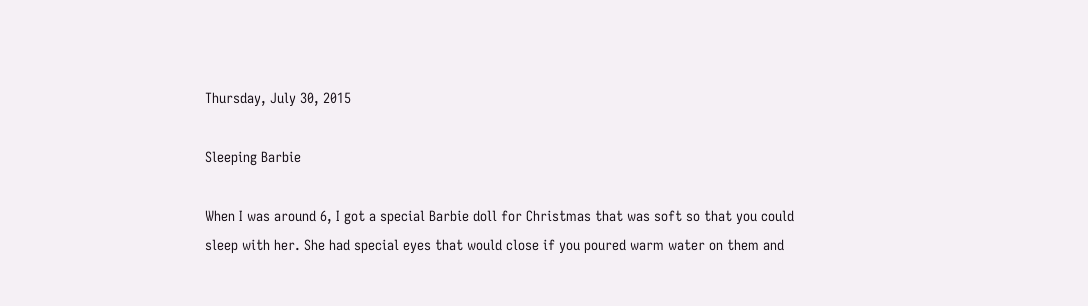Thursday, July 30, 2015

Sleeping Barbie

When I was around 6, I got a special Barbie doll for Christmas that was soft so that you could sleep with her. She had special eyes that would close if you poured warm water on them and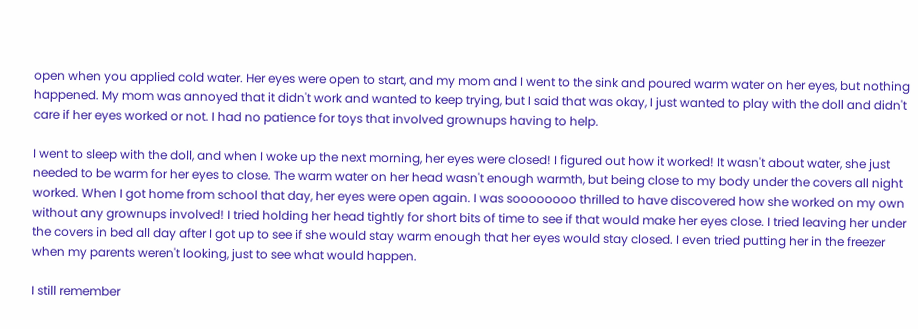open when you applied cold water. Her eyes were open to start, and my mom and I went to the sink and poured warm water on her eyes, but nothing happened. My mom was annoyed that it didn't work and wanted to keep trying, but I said that was okay, I just wanted to play with the doll and didn't care if her eyes worked or not. I had no patience for toys that involved grownups having to help.

I went to sleep with the doll, and when I woke up the next morning, her eyes were closed! I figured out how it worked! It wasn't about water, she just needed to be warm for her eyes to close. The warm water on her head wasn't enough warmth, but being close to my body under the covers all night worked. When I got home from school that day, her eyes were open again. I was soooooooo thrilled to have discovered how she worked on my own without any grownups involved! I tried holding her head tightly for short bits of time to see if that would make her eyes close. I tried leaving her under the covers in bed all day after I got up to see if she would stay warm enough that her eyes would stay closed. I even tried putting her in the freezer when my parents weren't looking, just to see what would happen.

I still remember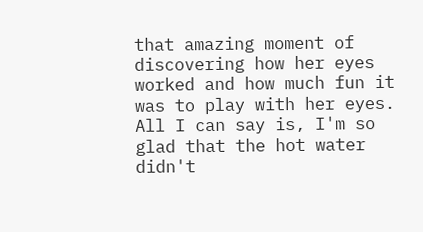that amazing moment of discovering how her eyes worked and how much fun it was to play with her eyes. All I can say is, I'm so glad that the hot water didn't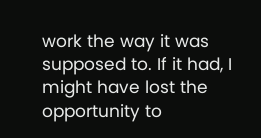work the way it was supposed to. If it had, I might have lost the opportunity to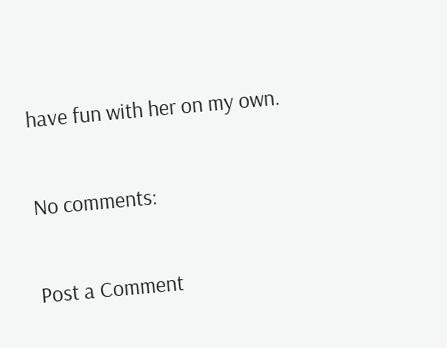have fun with her on my own.

No comments:

Post a Comment